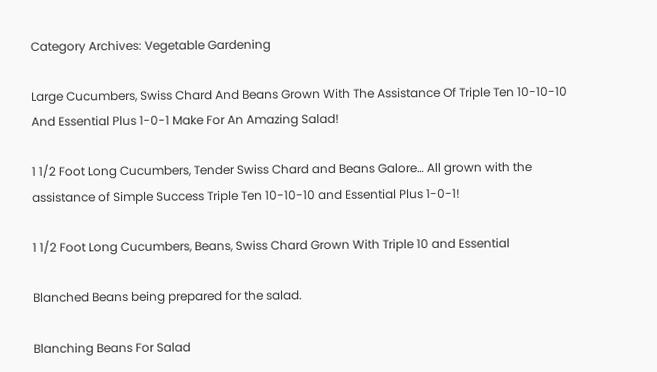Category Archives: Vegetable Gardening

Large Cucumbers, Swiss Chard And Beans Grown With The Assistance Of Triple Ten 10-10-10 And Essential Plus 1-0-1 Make For An Amazing Salad!

1 1/2 Foot Long Cucumbers, Tender Swiss Chard and Beans Galore… All grown with the assistance of Simple Success Triple Ten 10-10-10 and Essential Plus 1-0-1!

1 1/2 Foot Long Cucumbers, Beans, Swiss Chard Grown With Triple 10 and Essential

Blanched Beans being prepared for the salad.

Blanching Beans For Salad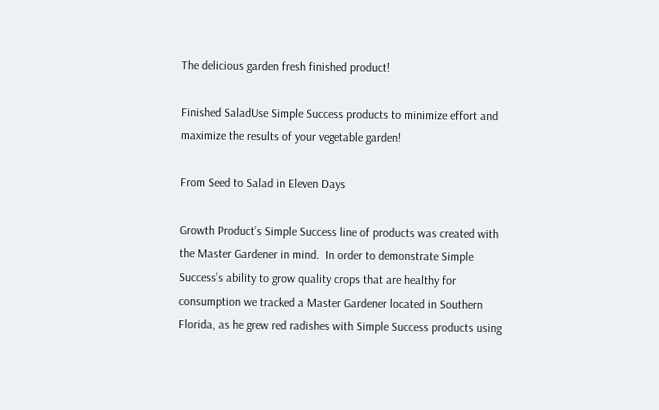The delicious garden fresh finished product!

Finished SaladUse Simple Success products to minimize effort and maximize the results of your vegetable garden!

From Seed to Salad in Eleven Days

Growth Product’s Simple Success line of products was created with the Master Gardener in mind.  In order to demonstrate Simple Success’s ability to grow quality crops that are healthy for consumption we tracked a Master Gardener located in Southern Florida, as he grew red radishes with Simple Success products using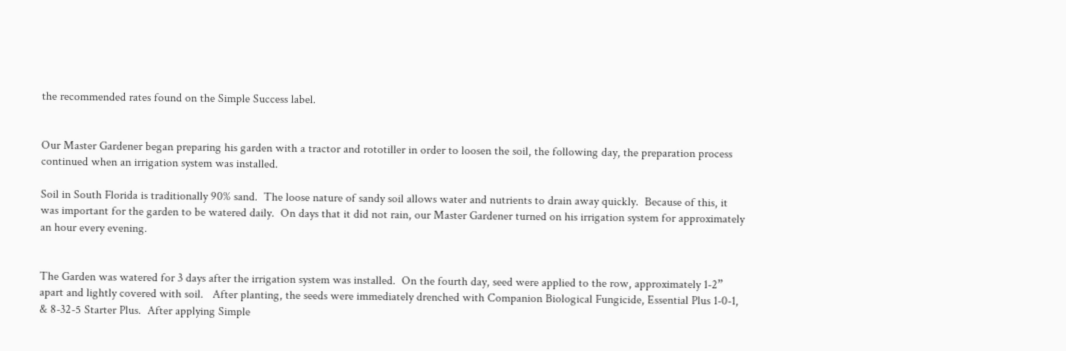the recommended rates found on the Simple Success label.


Our Master Gardener began preparing his garden with a tractor and rototiller in order to loosen the soil, the following day, the preparation process continued when an irrigation system was installed.

Soil in South Florida is traditionally 90% sand.  The loose nature of sandy soil allows water and nutrients to drain away quickly.  Because of this, it was important for the garden to be watered daily.  On days that it did not rain, our Master Gardener turned on his irrigation system for approximately an hour every evening.


The Garden was watered for 3 days after the irrigation system was installed.  On the fourth day, seed were applied to the row, approximately 1-2” apart and lightly covered with soil.   After planting, the seeds were immediately drenched with Companion Biological Fungicide, Essential Plus 1-0-1, & 8-32-5 Starter Plus.  After applying Simple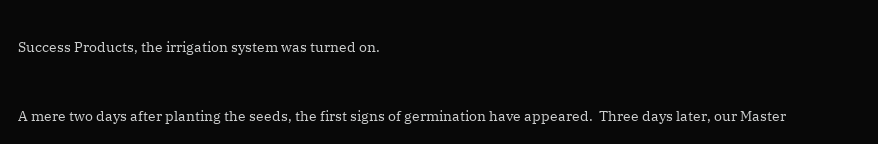Success Products, the irrigation system was turned on.


A mere two days after planting the seeds, the first signs of germination have appeared.  Three days later, our Master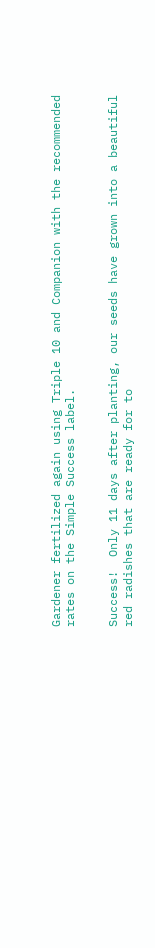Gardener fertilized again using Triple 10 and Companion with the recommended rates on the Simple Success label.


Success!  Only 11 days after planting, our seeds have grown into a beautiful red radishes that are ready for to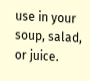use in your soup, salad, or juice.